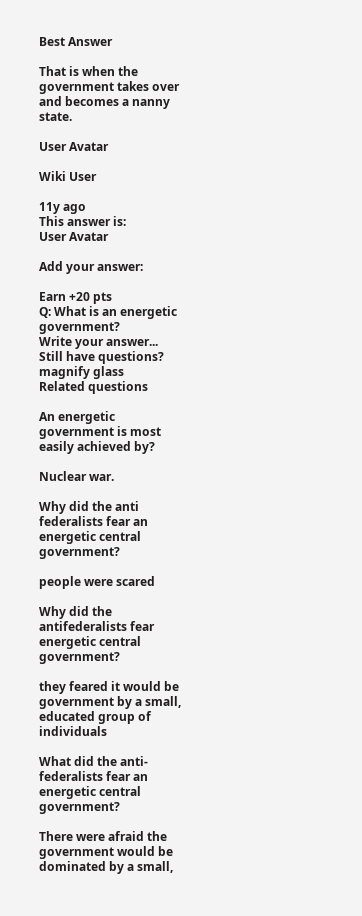Best Answer

That is when the government takes over and becomes a nanny state.

User Avatar

Wiki User

11y ago
This answer is:
User Avatar

Add your answer:

Earn +20 pts
Q: What is an energetic government?
Write your answer...
Still have questions?
magnify glass
Related questions

An energetic government is most easily achieved by?

Nuclear war.

Why did the anti federalists fear an energetic central government?

people were scared

Why did the antifederalists fear energetic central government?

they feared it would be government by a small, educated group of individuals

What did the anti-federalists fear an energetic central government?

There were afraid the government would be dominated by a small,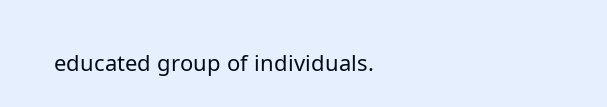educated group of individuals.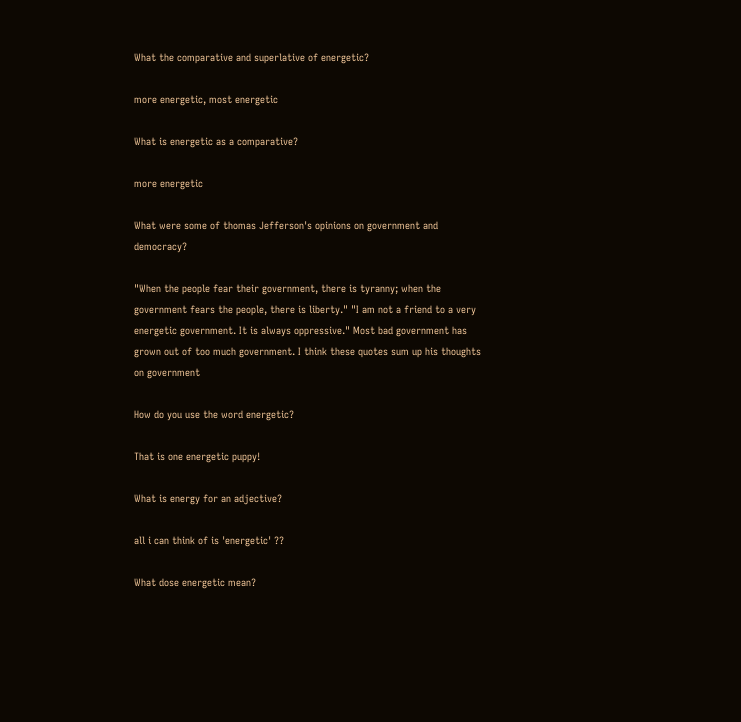What the comparative and superlative of energetic?

more energetic, most energetic

What is energetic as a comparative?

more energetic

What were some of thomas Jefferson's opinions on government and democracy?

"When the people fear their government, there is tyranny; when the government fears the people, there is liberty." "I am not a friend to a very energetic government. It is always oppressive." Most bad government has grown out of too much government. I think these quotes sum up his thoughts on government

How do you use the word energetic?

That is one energetic puppy!

What is energy for an adjective?

all i can think of is 'energetic' ??

What dose energetic mean?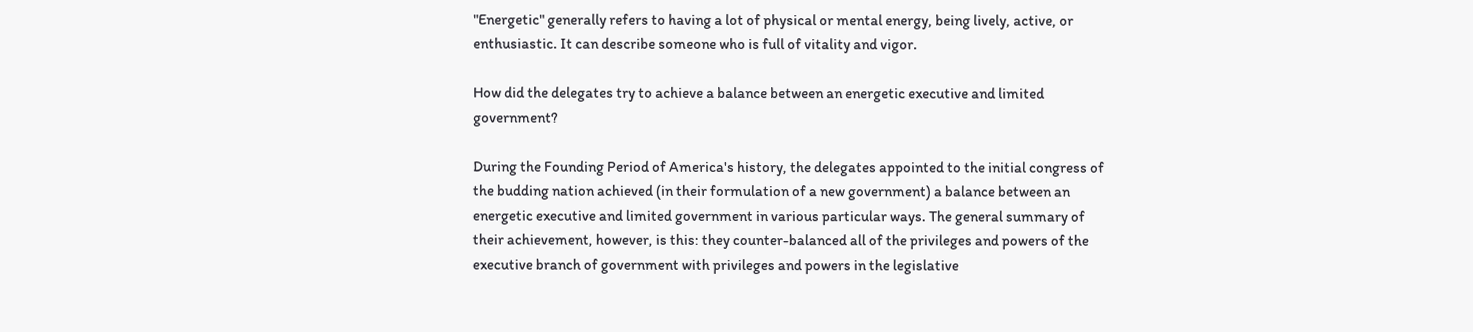"Energetic" generally refers to having a lot of physical or mental energy, being lively, active, or enthusiastic. It can describe someone who is full of vitality and vigor.

How did the delegates try to achieve a balance between an energetic executive and limited government?

During the Founding Period of America's history, the delegates appointed to the initial congress of the budding nation achieved (in their formulation of a new government) a balance between an energetic executive and limited government in various particular ways. The general summary of their achievement, however, is this: they counter-balanced all of the privileges and powers of the executive branch of government with privileges and powers in the legislative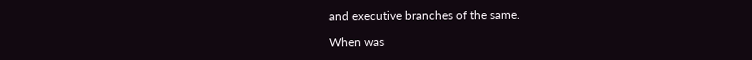and executive branches of the same.

When was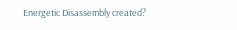Energetic Disassembly created?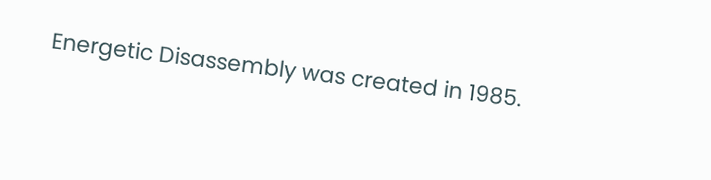Energetic Disassembly was created in 1985.